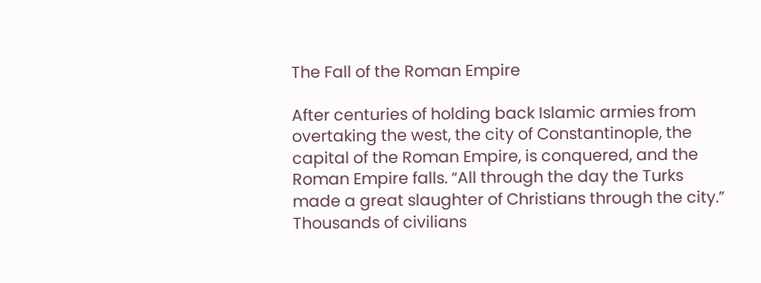The Fall of the Roman Empire

After centuries of holding back Islamic armies from overtaking the west, the city of Constantinople, the capital of the Roman Empire, is conquered, and the Roman Empire falls. “All through the day the Turks made a great slaughter of Christians through the city.” Thousands of civilians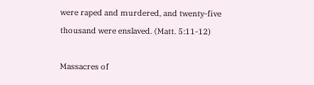were raped and murdered, and twenty-five thousand were enslaved. (Matt. 5:11-12)

Massacres of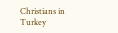Christians in Turkey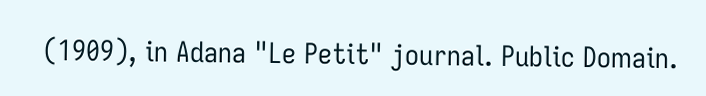(1909), in Adana "Le Petit" journal. Public Domain.